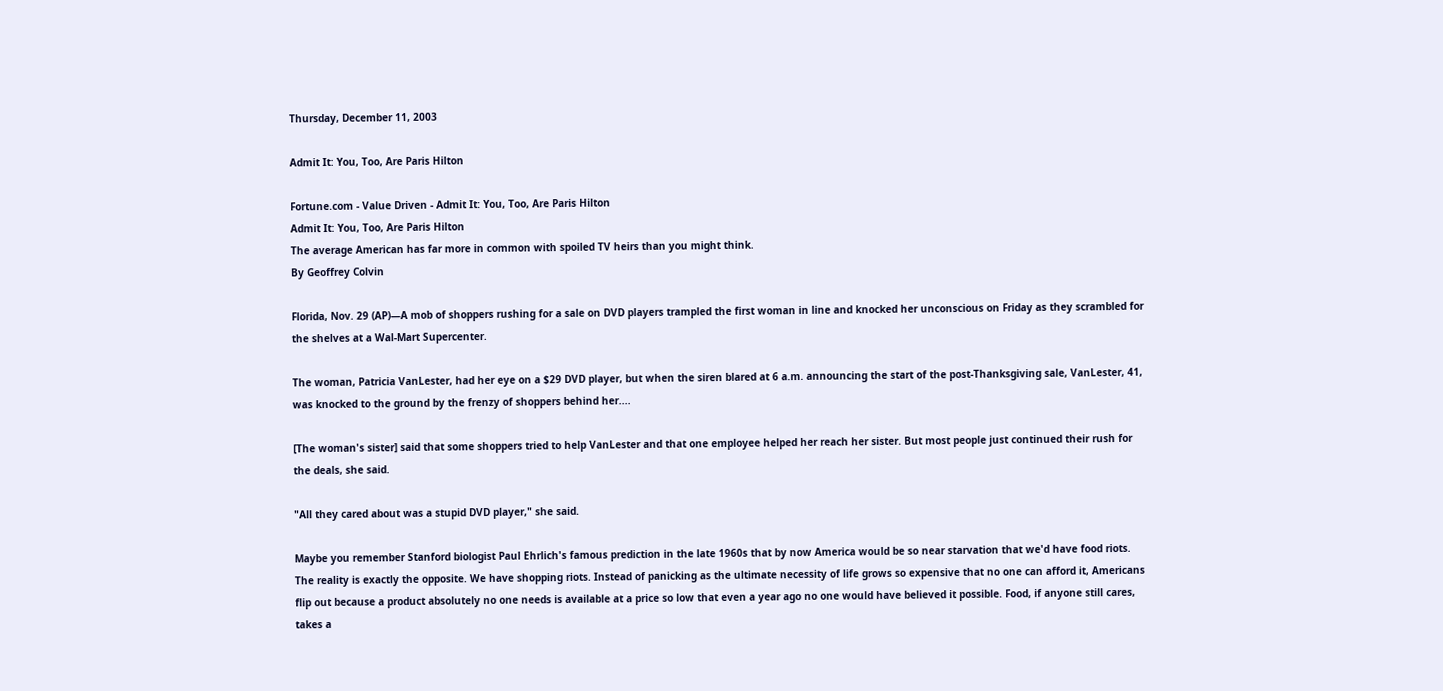Thursday, December 11, 2003

Admit It: You, Too, Are Paris Hilton

Fortune.com - Value Driven - Admit It: You, Too, Are Paris Hilton
Admit It: You, Too, Are Paris Hilton
The average American has far more in common with spoiled TV heirs than you might think.
By Geoffrey Colvin

Florida, Nov. 29 (AP)—A mob of shoppers rushing for a sale on DVD players trampled the first woman in line and knocked her unconscious on Friday as they scrambled for the shelves at a Wal-Mart Supercenter.

The woman, Patricia VanLester, had her eye on a $29 DVD player, but when the siren blared at 6 a.m. announcing the start of the post-Thanksgiving sale, VanLester, 41, was knocked to the ground by the frenzy of shoppers behind her....

[The woman's sister] said that some shoppers tried to help VanLester and that one employee helped her reach her sister. But most people just continued their rush for the deals, she said.

"All they cared about was a stupid DVD player," she said.

Maybe you remember Stanford biologist Paul Ehrlich's famous prediction in the late 1960s that by now America would be so near starvation that we'd have food riots. The reality is exactly the opposite. We have shopping riots. Instead of panicking as the ultimate necessity of life grows so expensive that no one can afford it, Americans flip out because a product absolutely no one needs is available at a price so low that even a year ago no one would have believed it possible. Food, if anyone still cares, takes a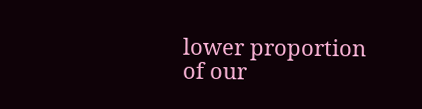lower proportion of our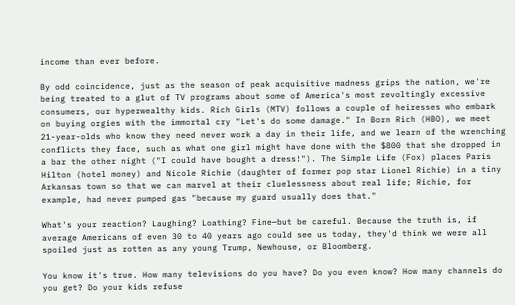income than ever before.

By odd coincidence, just as the season of peak acquisitive madness grips the nation, we're being treated to a glut of TV programs about some of America's most revoltingly excessive consumers, our hyperwealthy kids. Rich Girls (MTV) follows a couple of heiresses who embark on buying orgies with the immortal cry "Let's do some damage." In Born Rich (HBO), we meet 21-year-olds who know they need never work a day in their life, and we learn of the wrenching conflicts they face, such as what one girl might have done with the $800 that she dropped in a bar the other night ("I could have bought a dress!"). The Simple Life (Fox) places Paris Hilton (hotel money) and Nicole Richie (daughter of former pop star Lionel Richie) in a tiny Arkansas town so that we can marvel at their cluelessness about real life; Richie, for example, had never pumped gas "because my guard usually does that."

What's your reaction? Laughing? Loathing? Fine—but be careful. Because the truth is, if average Americans of even 30 to 40 years ago could see us today, they'd think we were all spoiled just as rotten as any young Trump, Newhouse, or Bloomberg.

You know it's true. How many televisions do you have? Do you even know? How many channels do you get? Do your kids refuse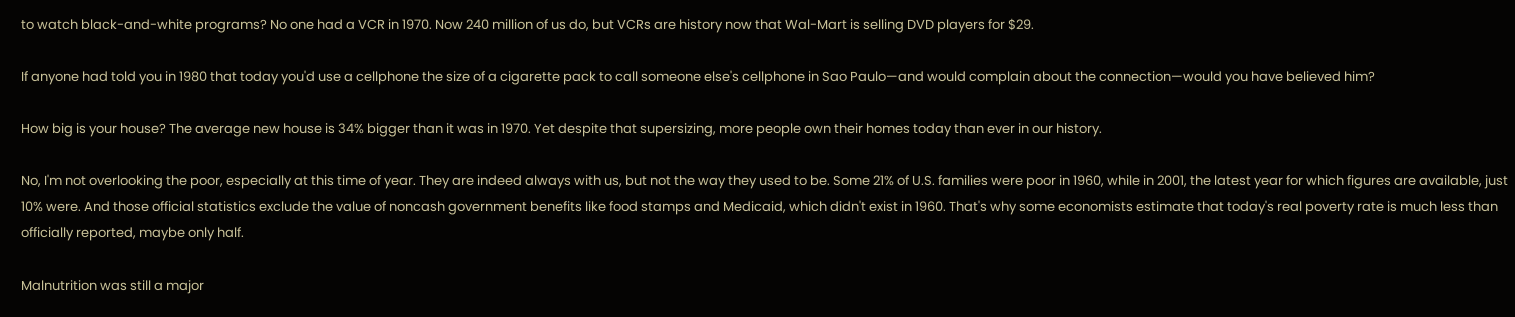to watch black-and-white programs? No one had a VCR in 1970. Now 240 million of us do, but VCRs are history now that Wal-Mart is selling DVD players for $29.

If anyone had told you in 1980 that today you'd use a cellphone the size of a cigarette pack to call someone else's cellphone in Sao Paulo—and would complain about the connection—would you have believed him?

How big is your house? The average new house is 34% bigger than it was in 1970. Yet despite that supersizing, more people own their homes today than ever in our history.

No, I'm not overlooking the poor, especially at this time of year. They are indeed always with us, but not the way they used to be. Some 21% of U.S. families were poor in 1960, while in 2001, the latest year for which figures are available, just 10% were. And those official statistics exclude the value of noncash government benefits like food stamps and Medicaid, which didn't exist in 1960. That's why some economists estimate that today's real poverty rate is much less than officially reported, maybe only half.

Malnutrition was still a major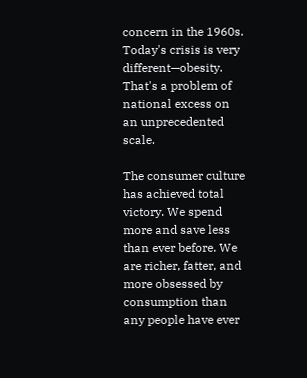concern in the 1960s. Today's crisis is very different—obesity. That's a problem of national excess on an unprecedented scale.

The consumer culture has achieved total victory. We spend more and save less than ever before. We are richer, fatter, and more obsessed by consumption than any people have ever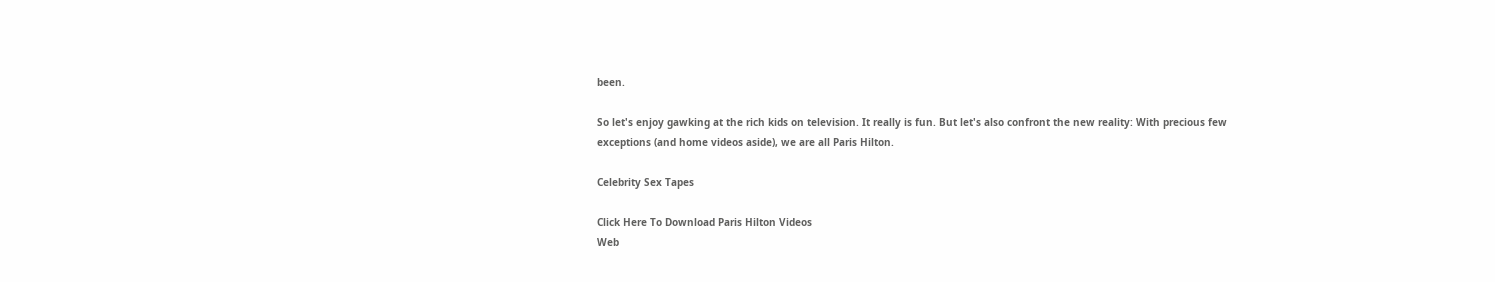been.

So let's enjoy gawking at the rich kids on television. It really is fun. But let's also confront the new reality: With precious few exceptions (and home videos aside), we are all Paris Hilton.

Celebrity Sex Tapes

Click Here To Download Paris Hilton Videos
Web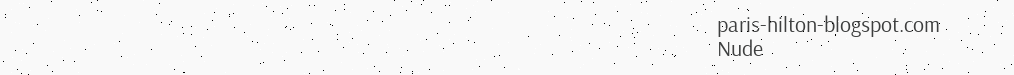paris-hilton-blogspot.com
Nude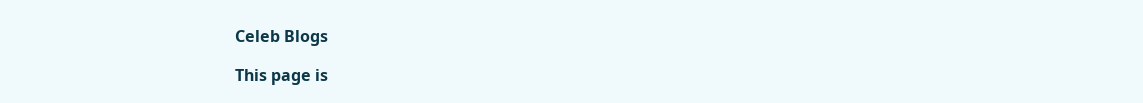Celeb Blogs

This page is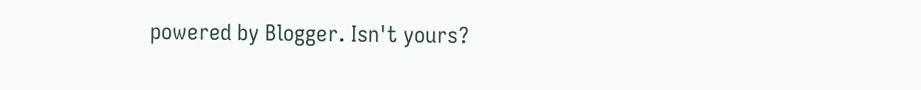powered by Blogger. Isn't yours?